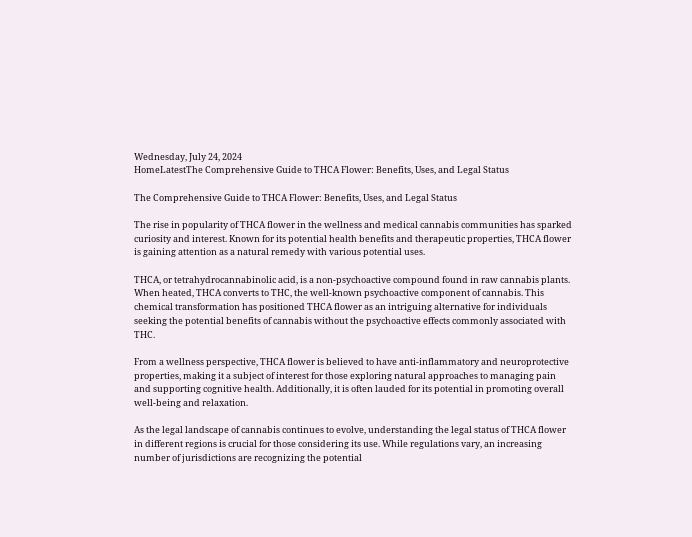Wednesday, July 24, 2024
HomeLatestThe Comprehensive Guide to THCA Flower: Benefits, Uses, and Legal Status

The Comprehensive Guide to THCA Flower: Benefits, Uses, and Legal Status

The rise in popularity of THCA flower in the wellness and medical cannabis communities has sparked curiosity and interest. Known for its potential health benefits and therapeutic properties, THCA flower is gaining attention as a natural remedy with various potential uses.

THCA, or tetrahydrocannabinolic acid, is a non-psychoactive compound found in raw cannabis plants. When heated, THCA converts to THC, the well-known psychoactive component of cannabis. This chemical transformation has positioned THCA flower as an intriguing alternative for individuals seeking the potential benefits of cannabis without the psychoactive effects commonly associated with THC.

From a wellness perspective, THCA flower is believed to have anti-inflammatory and neuroprotective properties, making it a subject of interest for those exploring natural approaches to managing pain and supporting cognitive health. Additionally, it is often lauded for its potential in promoting overall well-being and relaxation.

As the legal landscape of cannabis continues to evolve, understanding the legal status of THCA flower in different regions is crucial for those considering its use. While regulations vary, an increasing number of jurisdictions are recognizing the potential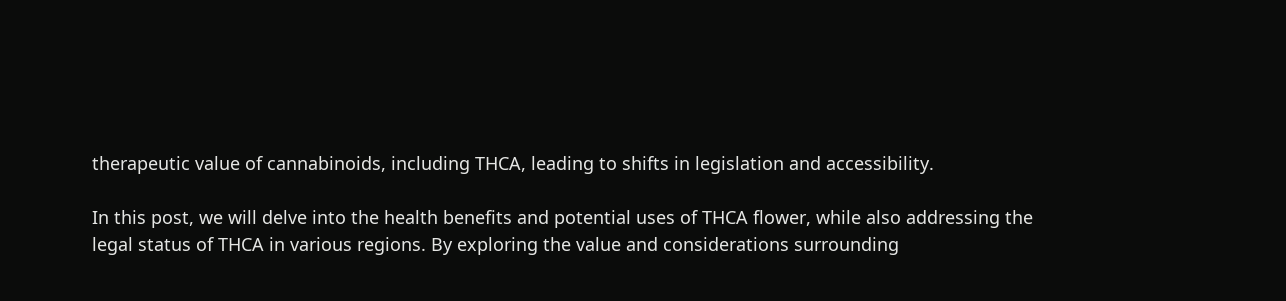therapeutic value of cannabinoids, including THCA, leading to shifts in legislation and accessibility.

In this post, we will delve into the health benefits and potential uses of THCA flower, while also addressing the legal status of THCA in various regions. By exploring the value and considerations surrounding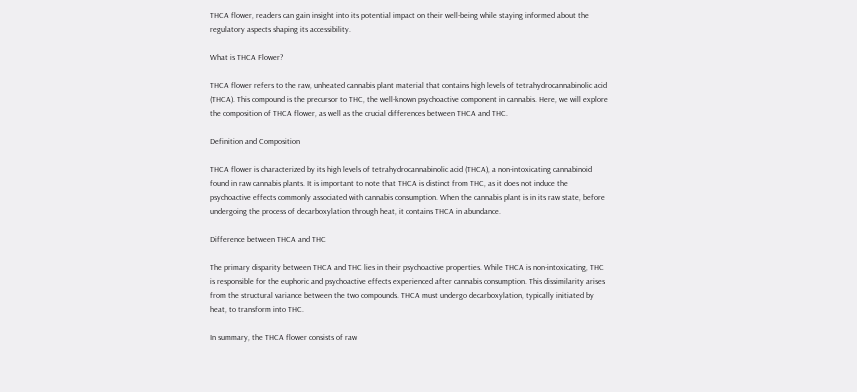THCA flower, readers can gain insight into its potential impact on their well-being while staying informed about the regulatory aspects shaping its accessibility.

What is THCA Flower?

THCA flower refers to the raw, unheated cannabis plant material that contains high levels of tetrahydrocannabinolic acid (THCA). This compound is the precursor to THC, the well-known psychoactive component in cannabis. Here, we will explore the composition of THCA flower, as well as the crucial differences between THCA and THC.

Definition and Composition

THCA flower is characterized by its high levels of tetrahydrocannabinolic acid (THCA), a non-intoxicating cannabinoid found in raw cannabis plants. It is important to note that THCA is distinct from THC, as it does not induce the psychoactive effects commonly associated with cannabis consumption. When the cannabis plant is in its raw state, before undergoing the process of decarboxylation through heat, it contains THCA in abundance.

Difference between THCA and THC

The primary disparity between THCA and THC lies in their psychoactive properties. While THCA is non-intoxicating, THC is responsible for the euphoric and psychoactive effects experienced after cannabis consumption. This dissimilarity arises from the structural variance between the two compounds. THCA must undergo decarboxylation, typically initiated by heat, to transform into THC.

In summary, the THCA flower consists of raw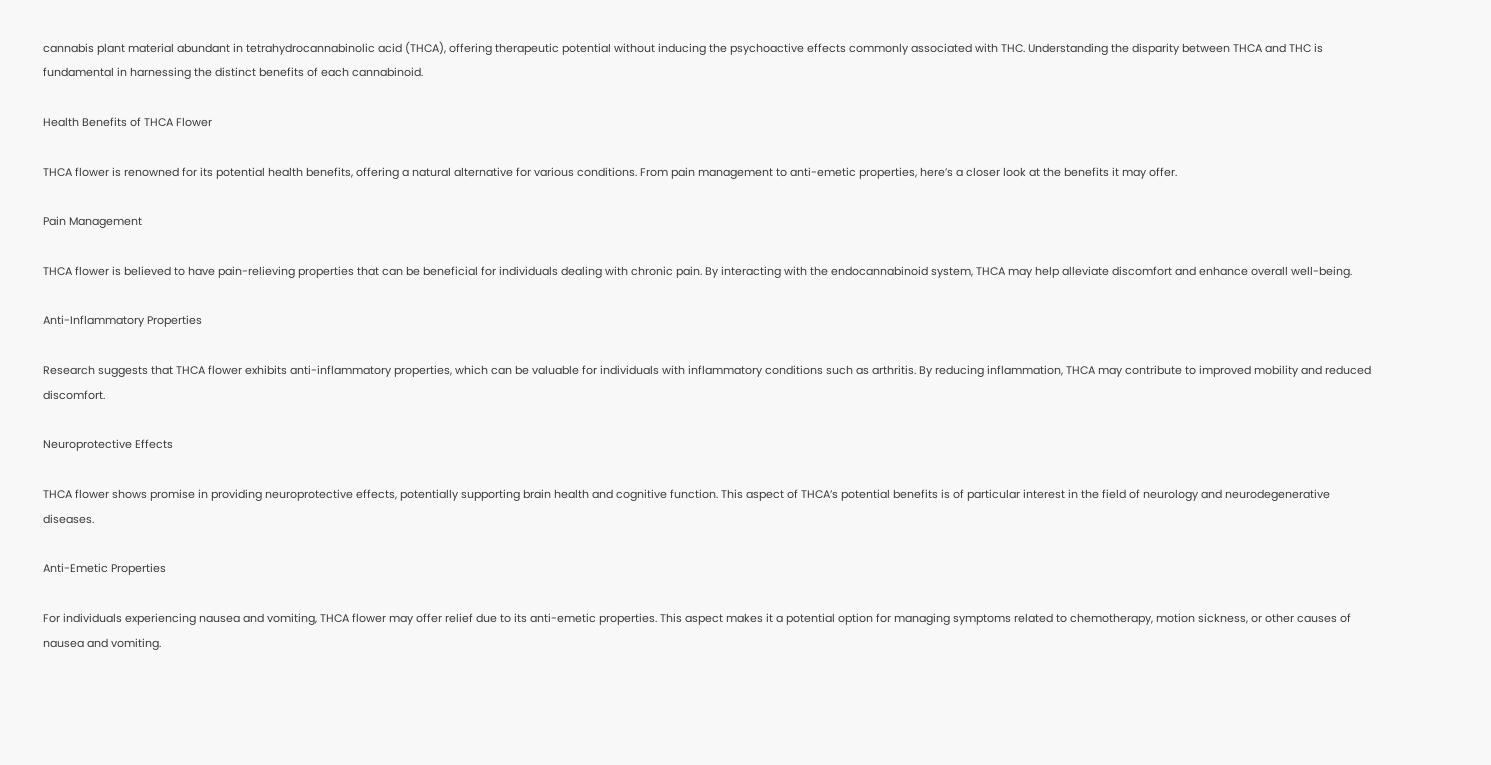cannabis plant material abundant in tetrahydrocannabinolic acid (THCA), offering therapeutic potential without inducing the psychoactive effects commonly associated with THC. Understanding the disparity between THCA and THC is fundamental in harnessing the distinct benefits of each cannabinoid.

Health Benefits of THCA Flower

THCA flower is renowned for its potential health benefits, offering a natural alternative for various conditions. From pain management to anti-emetic properties, here’s a closer look at the benefits it may offer.

Pain Management

THCA flower is believed to have pain-relieving properties that can be beneficial for individuals dealing with chronic pain. By interacting with the endocannabinoid system, THCA may help alleviate discomfort and enhance overall well-being.

Anti-Inflammatory Properties

Research suggests that THCA flower exhibits anti-inflammatory properties, which can be valuable for individuals with inflammatory conditions such as arthritis. By reducing inflammation, THCA may contribute to improved mobility and reduced discomfort.

Neuroprotective Effects

THCA flower shows promise in providing neuroprotective effects, potentially supporting brain health and cognitive function. This aspect of THCA’s potential benefits is of particular interest in the field of neurology and neurodegenerative diseases.

Anti-Emetic Properties

For individuals experiencing nausea and vomiting, THCA flower may offer relief due to its anti-emetic properties. This aspect makes it a potential option for managing symptoms related to chemotherapy, motion sickness, or other causes of nausea and vomiting.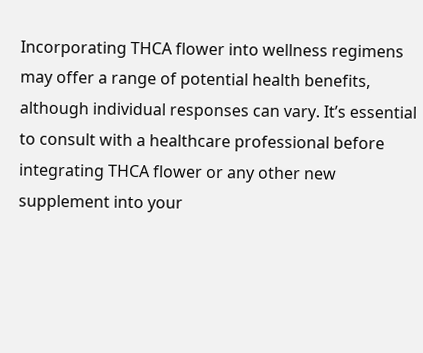Incorporating THCA flower into wellness regimens may offer a range of potential health benefits, although individual responses can vary. It’s essential to consult with a healthcare professional before integrating THCA flower or any other new supplement into your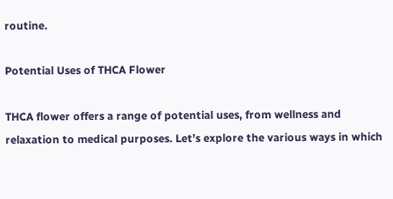routine.

Potential Uses of THCA Flower

THCA flower offers a range of potential uses, from wellness and relaxation to medical purposes. Let’s explore the various ways in which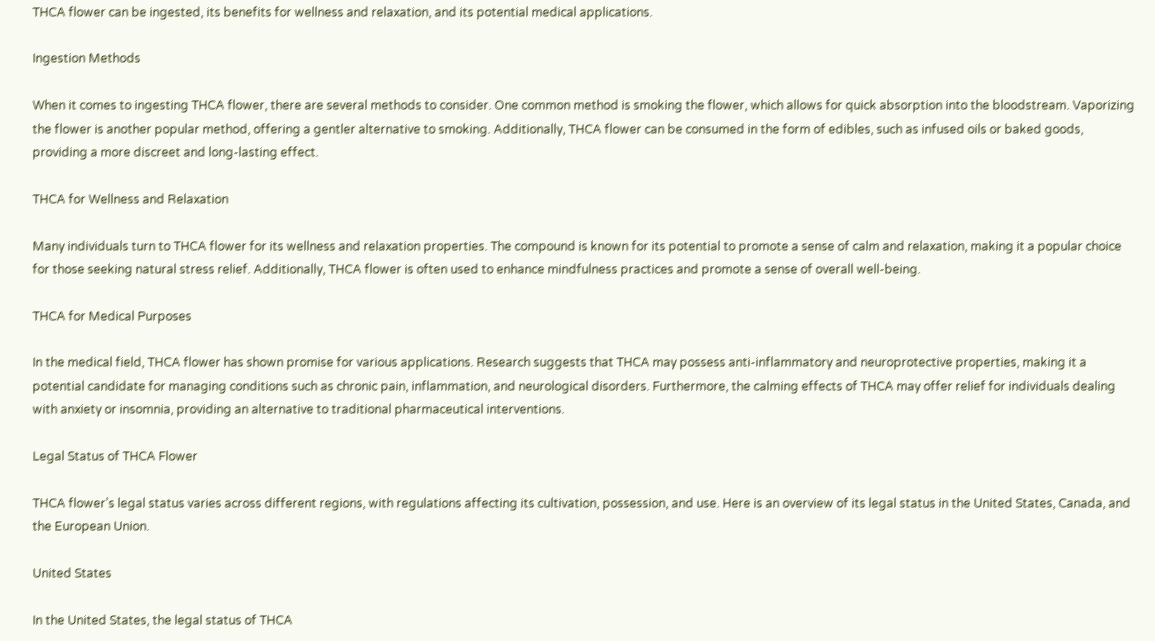THCA flower can be ingested, its benefits for wellness and relaxation, and its potential medical applications.

Ingestion Methods

When it comes to ingesting THCA flower, there are several methods to consider. One common method is smoking the flower, which allows for quick absorption into the bloodstream. Vaporizing the flower is another popular method, offering a gentler alternative to smoking. Additionally, THCA flower can be consumed in the form of edibles, such as infused oils or baked goods, providing a more discreet and long-lasting effect.

THCA for Wellness and Relaxation

Many individuals turn to THCA flower for its wellness and relaxation properties. The compound is known for its potential to promote a sense of calm and relaxation, making it a popular choice for those seeking natural stress relief. Additionally, THCA flower is often used to enhance mindfulness practices and promote a sense of overall well-being.

THCA for Medical Purposes

In the medical field, THCA flower has shown promise for various applications. Research suggests that THCA may possess anti-inflammatory and neuroprotective properties, making it a potential candidate for managing conditions such as chronic pain, inflammation, and neurological disorders. Furthermore, the calming effects of THCA may offer relief for individuals dealing with anxiety or insomnia, providing an alternative to traditional pharmaceutical interventions.

Legal Status of THCA Flower

THCA flower’s legal status varies across different regions, with regulations affecting its cultivation, possession, and use. Here is an overview of its legal status in the United States, Canada, and the European Union.

United States

In the United States, the legal status of THCA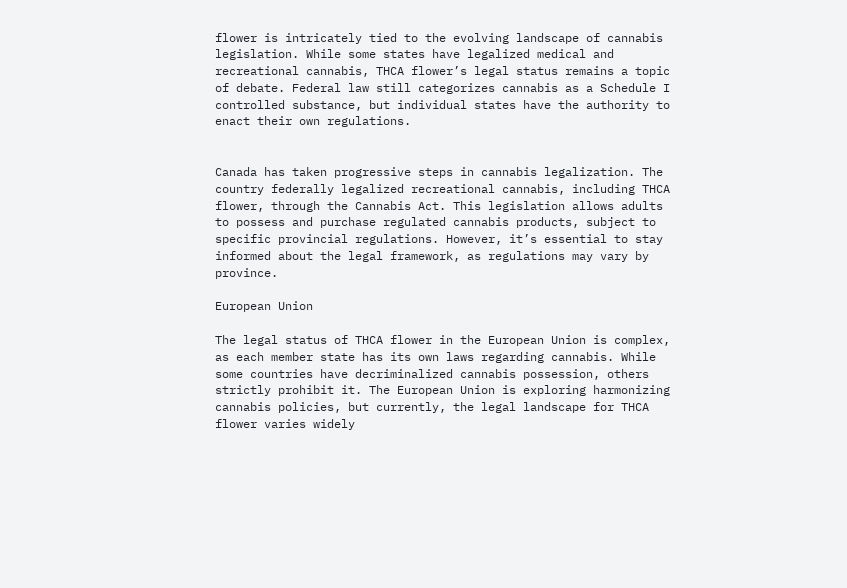flower is intricately tied to the evolving landscape of cannabis legislation. While some states have legalized medical and recreational cannabis, THCA flower’s legal status remains a topic of debate. Federal law still categorizes cannabis as a Schedule I controlled substance, but individual states have the authority to enact their own regulations.


Canada has taken progressive steps in cannabis legalization. The country federally legalized recreational cannabis, including THCA flower, through the Cannabis Act. This legislation allows adults to possess and purchase regulated cannabis products, subject to specific provincial regulations. However, it’s essential to stay informed about the legal framework, as regulations may vary by province.

European Union

The legal status of THCA flower in the European Union is complex, as each member state has its own laws regarding cannabis. While some countries have decriminalized cannabis possession, others strictly prohibit it. The European Union is exploring harmonizing cannabis policies, but currently, the legal landscape for THCA flower varies widely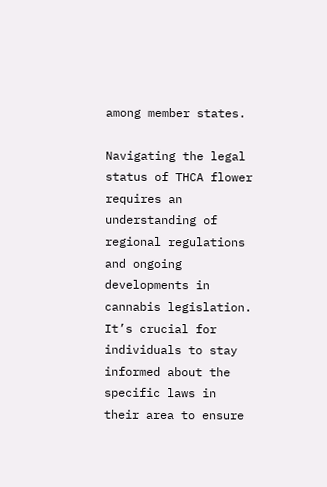among member states.

Navigating the legal status of THCA flower requires an understanding of regional regulations and ongoing developments in cannabis legislation. It’s crucial for individuals to stay informed about the specific laws in their area to ensure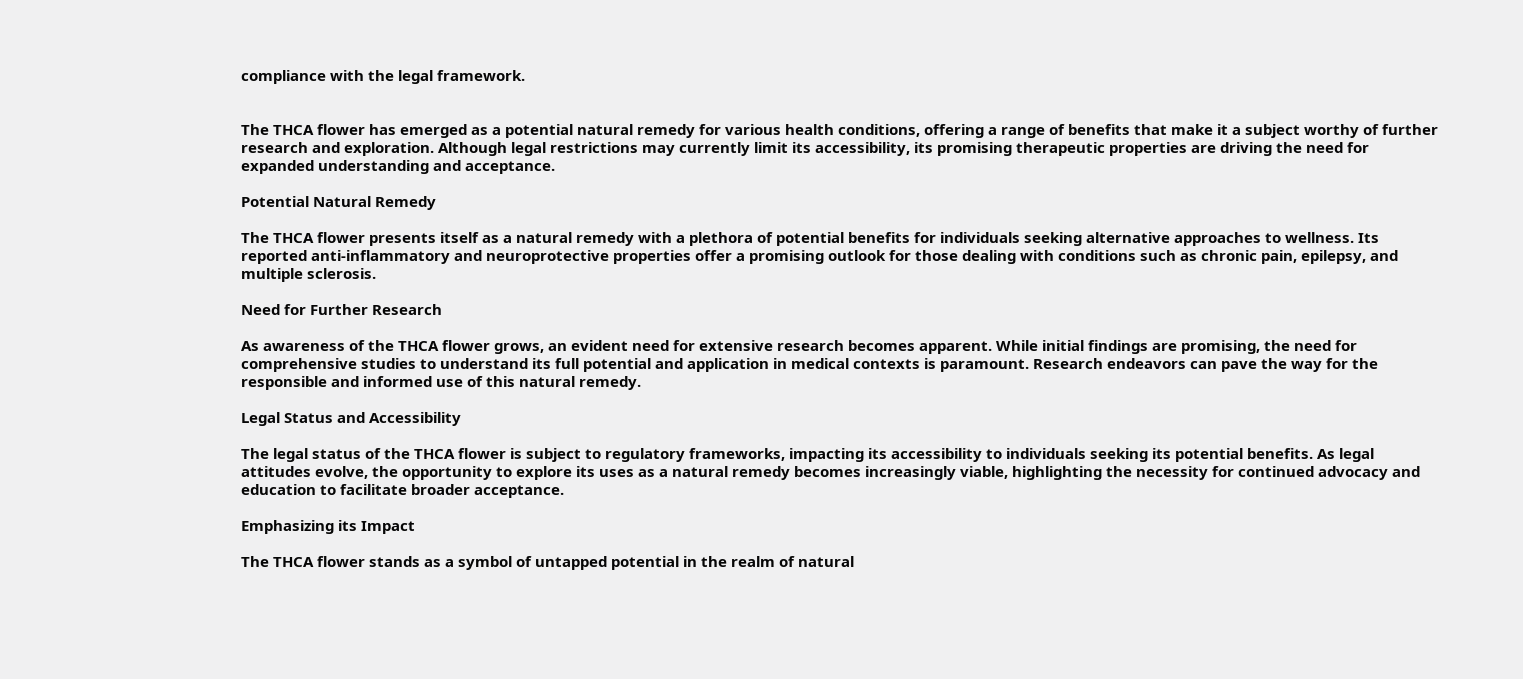compliance with the legal framework.


The THCA flower has emerged as a potential natural remedy for various health conditions, offering a range of benefits that make it a subject worthy of further research and exploration. Although legal restrictions may currently limit its accessibility, its promising therapeutic properties are driving the need for expanded understanding and acceptance.

Potential Natural Remedy

The THCA flower presents itself as a natural remedy with a plethora of potential benefits for individuals seeking alternative approaches to wellness. Its reported anti-inflammatory and neuroprotective properties offer a promising outlook for those dealing with conditions such as chronic pain, epilepsy, and multiple sclerosis.

Need for Further Research

As awareness of the THCA flower grows, an evident need for extensive research becomes apparent. While initial findings are promising, the need for comprehensive studies to understand its full potential and application in medical contexts is paramount. Research endeavors can pave the way for the responsible and informed use of this natural remedy.

Legal Status and Accessibility

The legal status of the THCA flower is subject to regulatory frameworks, impacting its accessibility to individuals seeking its potential benefits. As legal attitudes evolve, the opportunity to explore its uses as a natural remedy becomes increasingly viable, highlighting the necessity for continued advocacy and education to facilitate broader acceptance.

Emphasizing its Impact

The THCA flower stands as a symbol of untapped potential in the realm of natural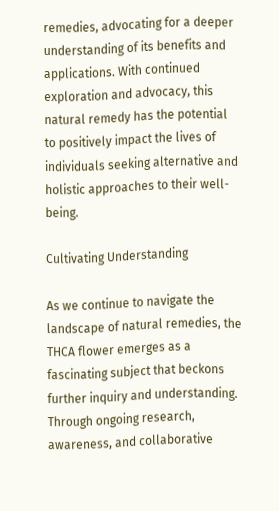remedies, advocating for a deeper understanding of its benefits and applications. With continued exploration and advocacy, this natural remedy has the potential to positively impact the lives of individuals seeking alternative and holistic approaches to their well-being.

Cultivating Understanding

As we continue to navigate the landscape of natural remedies, the THCA flower emerges as a fascinating subject that beckons further inquiry and understanding. Through ongoing research, awareness, and collaborative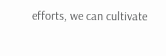efforts, we can cultivate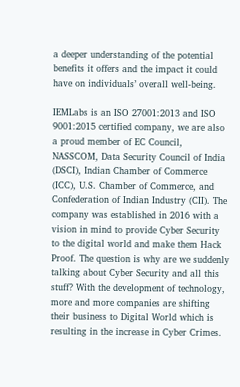a deeper understanding of the potential benefits it offers and the impact it could have on individuals’ overall well-being.

IEMLabs is an ISO 27001:2013 and ISO 9001:2015 certified company, we are also a proud member of EC Council, NASSCOM, Data Security Council of India (DSCI), Indian Chamber of Commerce (ICC), U.S. Chamber of Commerce, and Confederation of Indian Industry (CII). The company was established in 2016 with a vision in mind to provide Cyber Security to the digital world and make them Hack Proof. The question is why are we suddenly talking about Cyber Security and all this stuff? With the development of technology, more and more companies are shifting their business to Digital World which is resulting in the increase in Cyber Crimes.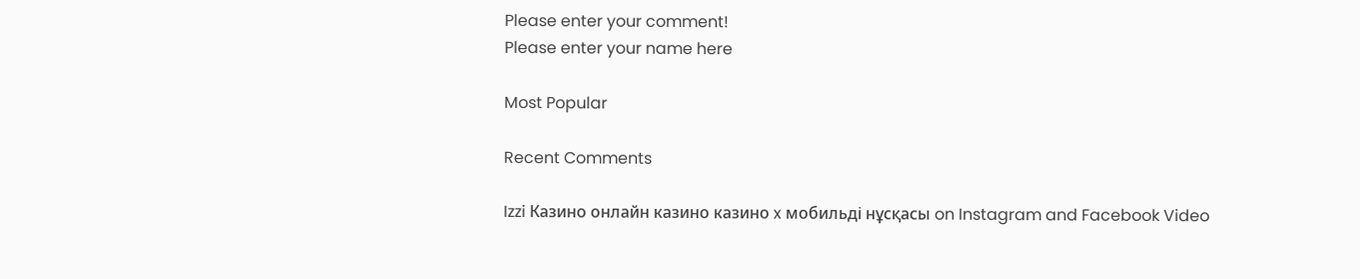Please enter your comment!
Please enter your name here

Most Popular

Recent Comments

Izzi Казино онлайн казино казино x мобильді нұсқасы on Instagram and Facebook Video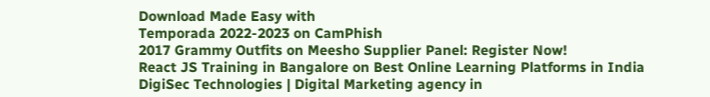Download Made Easy with
Temporada 2022-2023 on CamPhish
2017 Grammy Outfits on Meesho Supplier Panel: Register Now!
React JS Training in Bangalore on Best Online Learning Platforms in India
DigiSec Technologies | Digital Marketing agency in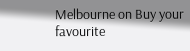Melbourne on Buy your favourite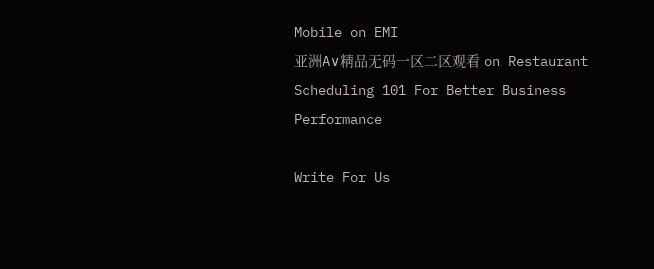Mobile on EMI
亚洲A∨精品无码一区二区观看 on Restaurant Scheduling 101 For Better Business Performance

Write For Us